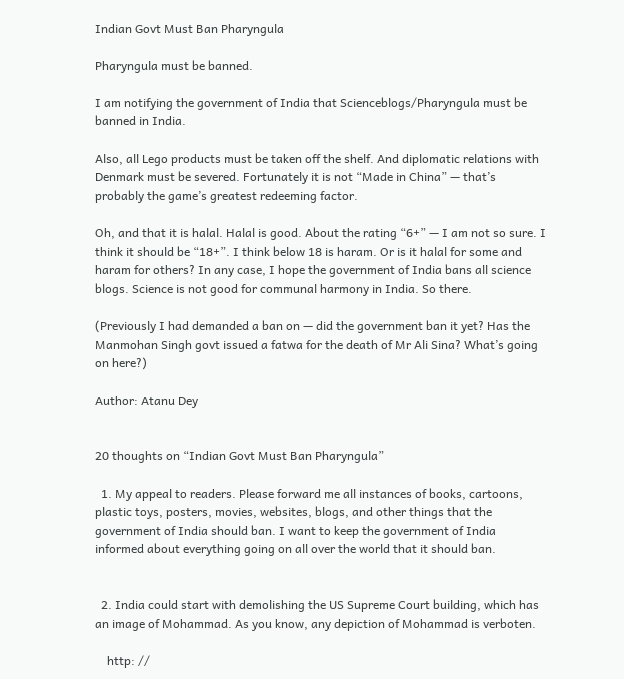Indian Govt Must Ban Pharyngula

Pharyngula must be banned.

I am notifying the government of India that Scienceblogs/Pharyngula must be banned in India.

Also, all Lego products must be taken off the shelf. And diplomatic relations with Denmark must be severed. Fortunately it is not “Made in China” — that’s probably the game’s greatest redeeming factor.

Oh, and that it is halal. Halal is good. About the rating “6+” — I am not so sure. I think it should be “18+”. I think below 18 is haram. Or is it halal for some and haram for others? In any case, I hope the government of India bans all science blogs. Science is not good for communal harmony in India. So there.

(Previously I had demanded a ban on — did the government ban it yet? Has the Manmohan Singh govt issued a fatwa for the death of Mr Ali Sina? What’s going on here?)

Author: Atanu Dey


20 thoughts on “Indian Govt Must Ban Pharyngula”

  1. My appeal to readers. Please forward me all instances of books, cartoons, plastic toys, posters, movies, websites, blogs, and other things that the government of India should ban. I want to keep the government of India informed about everything going on all over the world that it should ban.


  2. India could start with demolishing the US Supreme Court building, which has an image of Mohammad. As you know, any depiction of Mohammad is verboten.

    http: //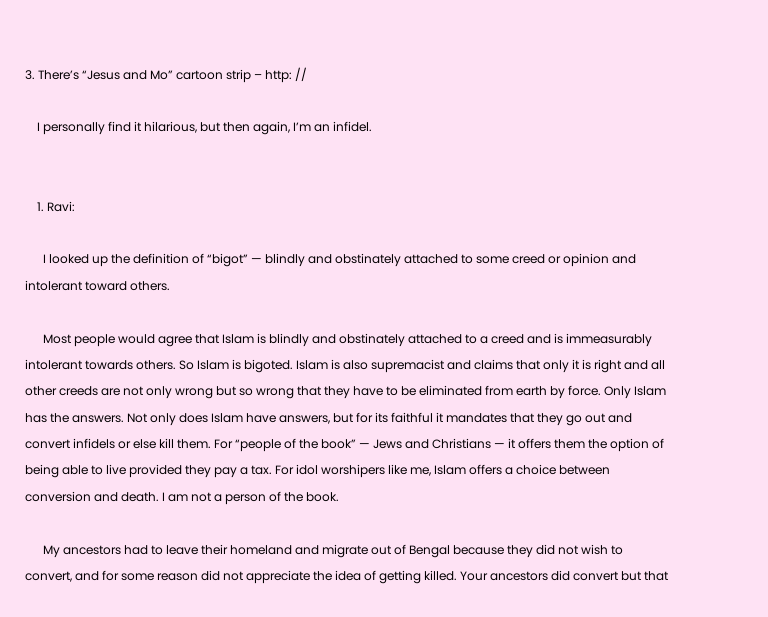3. There’s “Jesus and Mo” cartoon strip – http: //

    I personally find it hilarious, but then again, I’m an infidel.


    1. Ravi:

      I looked up the definition of “bigot” — blindly and obstinately attached to some creed or opinion and intolerant toward others.

      Most people would agree that Islam is blindly and obstinately attached to a creed and is immeasurably intolerant towards others. So Islam is bigoted. Islam is also supremacist and claims that only it is right and all other creeds are not only wrong but so wrong that they have to be eliminated from earth by force. Only Islam has the answers. Not only does Islam have answers, but for its faithful it mandates that they go out and convert infidels or else kill them. For “people of the book” — Jews and Christians — it offers them the option of being able to live provided they pay a tax. For idol worshipers like me, Islam offers a choice between conversion and death. I am not a person of the book.

      My ancestors had to leave their homeland and migrate out of Bengal because they did not wish to convert, and for some reason did not appreciate the idea of getting killed. Your ancestors did convert but that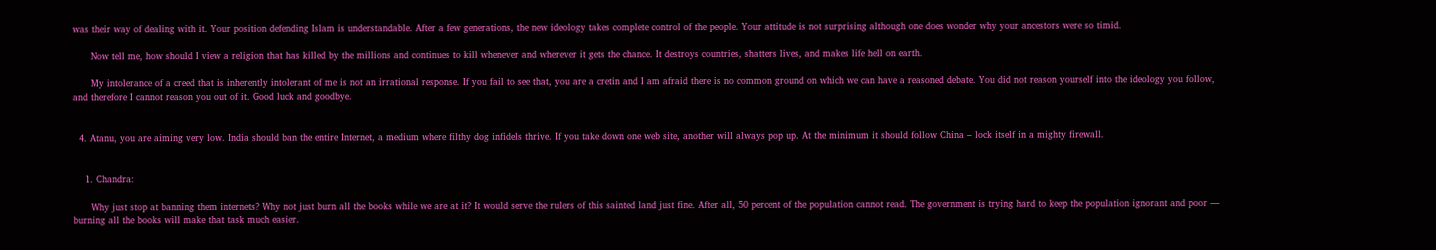was their way of dealing with it. Your position defending Islam is understandable. After a few generations, the new ideology takes complete control of the people. Your attitude is not surprising although one does wonder why your ancestors were so timid.

      Now tell me, how should I view a religion that has killed by the millions and continues to kill whenever and wherever it gets the chance. It destroys countries, shatters lives, and makes life hell on earth.

      My intolerance of a creed that is inherently intolerant of me is not an irrational response. If you fail to see that, you are a cretin and I am afraid there is no common ground on which we can have a reasoned debate. You did not reason yourself into the ideology you follow, and therefore I cannot reason you out of it. Good luck and goodbye.


  4. Atanu, you are aiming very low. India should ban the entire Internet, a medium where filthy dog infidels thrive. If you take down one web site, another will always pop up. At the minimum it should follow China – lock itself in a mighty firewall.


    1. Chandra:

      Why just stop at banning them internets? Why not just burn all the books while we are at it? It would serve the rulers of this sainted land just fine. After all, 50 percent of the population cannot read. The government is trying hard to keep the population ignorant and poor — burning all the books will make that task much easier.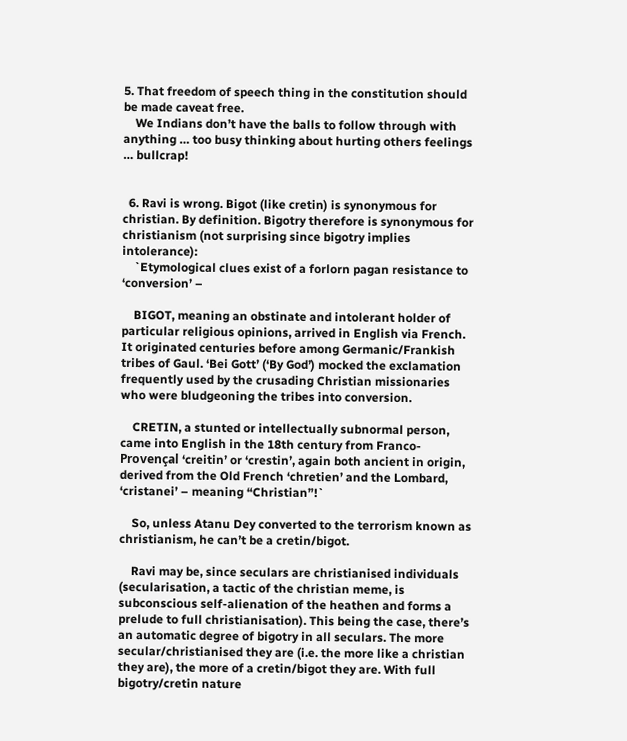5. That freedom of speech thing in the constitution should be made caveat free.
    We Indians don’t have the balls to follow through with anything … too busy thinking about hurting others feelings … bullcrap!


  6. Ravi is wrong. Bigot (like cretin) is synonymous for christian. By definition. Bigotry therefore is synonymous for christianism (not surprising since bigotry implies intolerance):
    `Etymological clues exist of a forlorn pagan resistance to ‘conversion’ –

    BIGOT, meaning an obstinate and intolerant holder of particular religious opinions, arrived in English via French. It originated centuries before among Germanic/Frankish tribes of Gaul. ‘Bei Gott’ (‘By God’) mocked the exclamation frequently used by the crusading Christian missionaries who were bludgeoning the tribes into conversion.

    CRETIN, a stunted or intellectually subnormal person, came into English in the 18th century from Franco-Provençal ‘creitin’ or ‘crestin’, again both ancient in origin, derived from the Old French ‘chretien’ and the Lombard, ‘cristanei’ – meaning “Christian”!`

    So, unless Atanu Dey converted to the terrorism known as christianism, he can’t be a cretin/bigot.

    Ravi may be, since seculars are christianised individuals (secularisation, a tactic of the christian meme, is subconscious self-alienation of the heathen and forms a prelude to full christianisation). This being the case, there’s an automatic degree of bigotry in all seculars. The more secular/christianised they are (i.e. the more like a christian they are), the more of a cretin/bigot they are. With full bigotry/cretin nature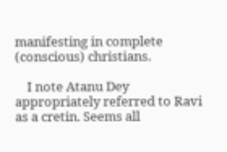manifesting in complete (conscious) christians.

    I note Atanu Dey appropriately referred to Ravi as a cretin. Seems all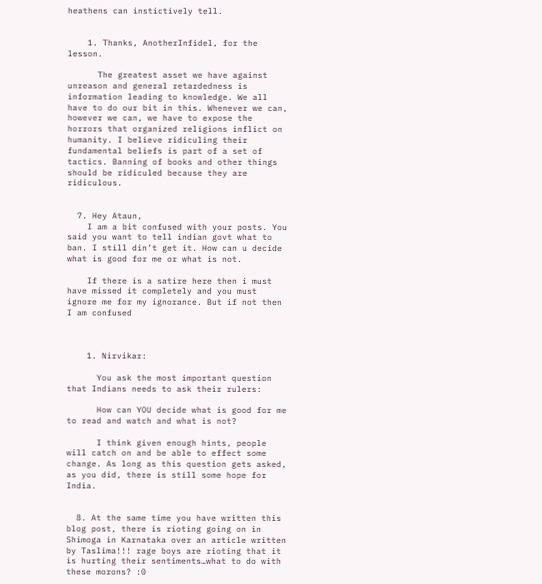heathens can instictively tell.


    1. Thanks, AnotherInfidel, for the lesson.

      The greatest asset we have against unreason and general retardedness is information leading to knowledge. We all have to do our bit in this. Whenever we can, however we can, we have to expose the horrors that organized religions inflict on humanity. I believe ridiculing their fundamental beliefs is part of a set of tactics. Banning of books and other things should be ridiculed because they are ridiculous.


  7. Hey Ataun,
    I am a bit confused with your posts. You said you want to tell indian govt what to ban. I still din’t get it. How can u decide what is good for me or what is not.

    If there is a satire here then i must have missed it completely and you must ignore me for my ignorance. But if not then I am confused



    1. Nirvikar:

      You ask the most important question that Indians needs to ask their rulers:

      How can YOU decide what is good for me to read and watch and what is not?

      I think given enough hints, people will catch on and be able to effect some change. As long as this question gets asked, as you did, there is still some hope for India.


  8. At the same time you have written this blog post, there is rioting going on in Shimoga in Karnataka over an article written by Taslima!!! rage boys are rioting that it is hurting their sentiments…what to do with these morons? :0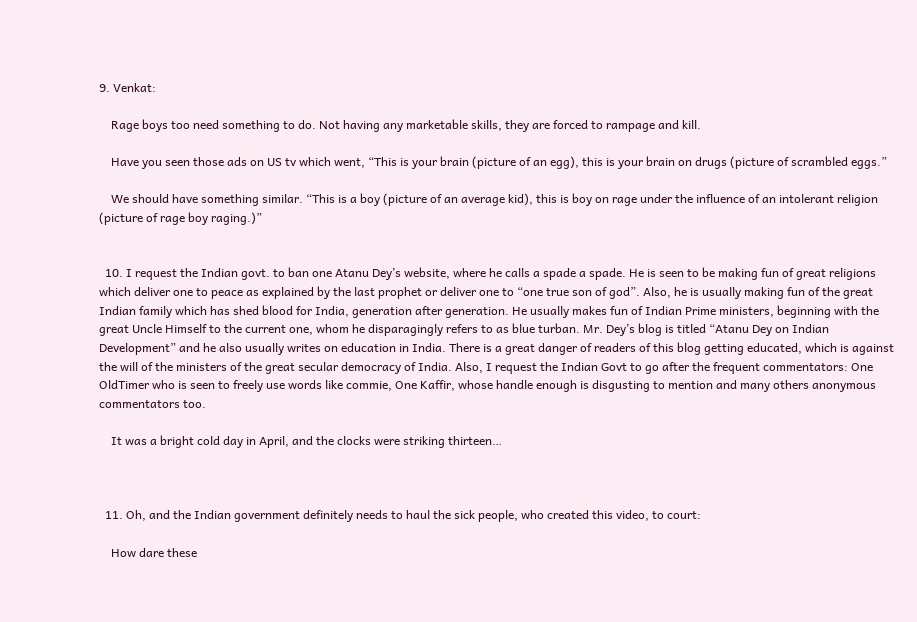9. Venkat:

    Rage boys too need something to do. Not having any marketable skills, they are forced to rampage and kill.

    Have you seen those ads on US tv which went, “This is your brain (picture of an egg), this is your brain on drugs (picture of scrambled eggs.”

    We should have something similar. “This is a boy (picture of an average kid), this is boy on rage under the influence of an intolerant religion (picture of rage boy raging.)”


  10. I request the Indian govt. to ban one Atanu Dey’s website, where he calls a spade a spade. He is seen to be making fun of great religions which deliver one to peace as explained by the last prophet or deliver one to “one true son of god”. Also, he is usually making fun of the great Indian family which has shed blood for India, generation after generation. He usually makes fun of Indian Prime ministers, beginning with the great Uncle Himself to the current one, whom he disparagingly refers to as blue turban. Mr. Dey’s blog is titled “Atanu Dey on Indian Development” and he also usually writes on education in India. There is a great danger of readers of this blog getting educated, which is against the will of the ministers of the great secular democracy of India. Also, I request the Indian Govt to go after the frequent commentators: One OldTimer who is seen to freely use words like commie, One Kaffir, whose handle enough is disgusting to mention and many others anonymous commentators too.

    It was a bright cold day in April, and the clocks were striking thirteen…



  11. Oh, and the Indian government definitely needs to haul the sick people, who created this video, to court:

    How dare these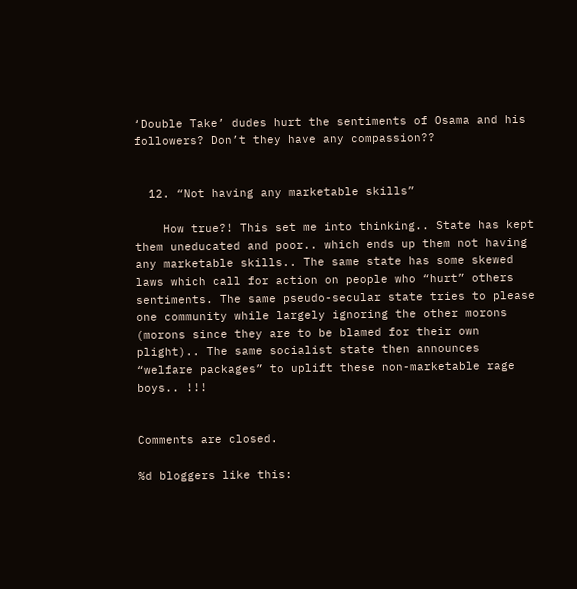‘Double Take’ dudes hurt the sentiments of Osama and his followers? Don’t they have any compassion??


  12. “Not having any marketable skills”

    How true?! This set me into thinking.. State has kept them uneducated and poor.. which ends up them not having any marketable skills.. The same state has some skewed laws which call for action on people who “hurt” others sentiments. The same pseudo-secular state tries to please one community while largely ignoring the other morons (morons since they are to be blamed for their own plight).. The same socialist state then announces “welfare packages” to uplift these non-marketable rage boys.. !!!


Comments are closed.

%d bloggers like this: